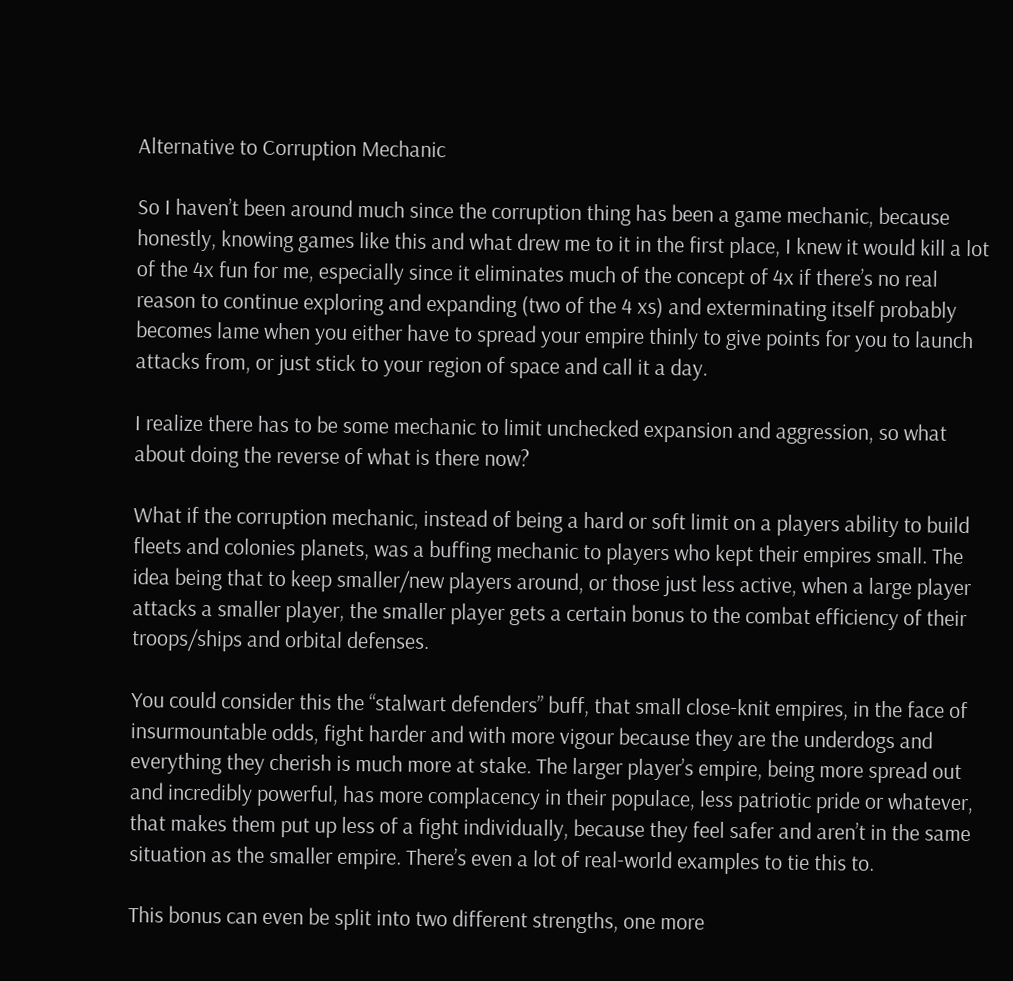Alternative to Corruption Mechanic

So I haven’t been around much since the corruption thing has been a game mechanic, because honestly, knowing games like this and what drew me to it in the first place, I knew it would kill a lot of the 4x fun for me, especially since it eliminates much of the concept of 4x if there’s no real reason to continue exploring and expanding (two of the 4 xs) and exterminating itself probably becomes lame when you either have to spread your empire thinly to give points for you to launch attacks from, or just stick to your region of space and call it a day.

I realize there has to be some mechanic to limit unchecked expansion and aggression, so what about doing the reverse of what is there now?

What if the corruption mechanic, instead of being a hard or soft limit on a players ability to build fleets and colonies planets, was a buffing mechanic to players who kept their empires small. The idea being that to keep smaller/new players around, or those just less active, when a large player attacks a smaller player, the smaller player gets a certain bonus to the combat efficiency of their troops/ships and orbital defenses.

You could consider this the “stalwart defenders” buff, that small close-knit empires, in the face of insurmountable odds, fight harder and with more vigour because they are the underdogs and everything they cherish is much more at stake. The larger player’s empire, being more spread out and incredibly powerful, has more complacency in their populace, less patriotic pride or whatever, that makes them put up less of a fight individually, because they feel safer and aren’t in the same situation as the smaller empire. There’s even a lot of real-world examples to tie this to.

This bonus can even be split into two different strengths, one more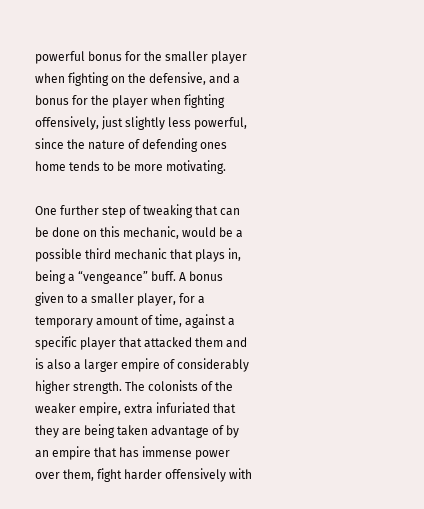powerful bonus for the smaller player when fighting on the defensive, and a bonus for the player when fighting offensively, just slightly less powerful, since the nature of defending ones home tends to be more motivating.

One further step of tweaking that can be done on this mechanic, would be a possible third mechanic that plays in, being a “vengeance” buff. A bonus given to a smaller player, for a temporary amount of time, against a specific player that attacked them and is also a larger empire of considerably higher strength. The colonists of the weaker empire, extra infuriated that they are being taken advantage of by an empire that has immense power over them, fight harder offensively with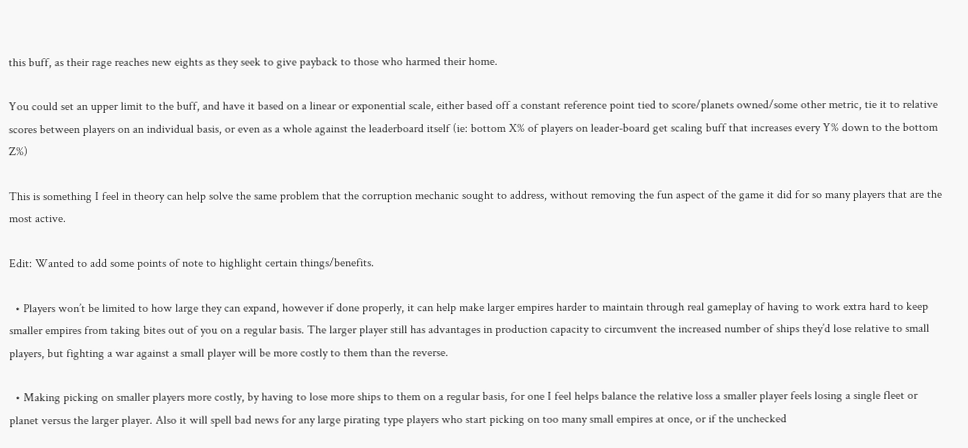this buff, as their rage reaches new eights as they seek to give payback to those who harmed their home.

You could set an upper limit to the buff, and have it based on a linear or exponential scale, either based off a constant reference point tied to score/planets owned/some other metric, tie it to relative scores between players on an individual basis, or even as a whole against the leaderboard itself (ie: bottom X% of players on leader-board get scaling buff that increases every Y% down to the bottom Z%)

This is something I feel in theory can help solve the same problem that the corruption mechanic sought to address, without removing the fun aspect of the game it did for so many players that are the most active.

Edit: Wanted to add some points of note to highlight certain things/benefits.

  • Players won’t be limited to how large they can expand, however if done properly, it can help make larger empires harder to maintain through real gameplay of having to work extra hard to keep smaller empires from taking bites out of you on a regular basis. The larger player still has advantages in production capacity to circumvent the increased number of ships they’d lose relative to small players, but fighting a war against a small player will be more costly to them than the reverse.

  • Making picking on smaller players more costly, by having to lose more ships to them on a regular basis, for one I feel helps balance the relative loss a smaller player feels losing a single fleet or planet versus the larger player. Also it will spell bad news for any large pirating type players who start picking on too many small empires at once, or if the unchecked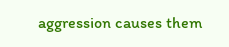aggression causes them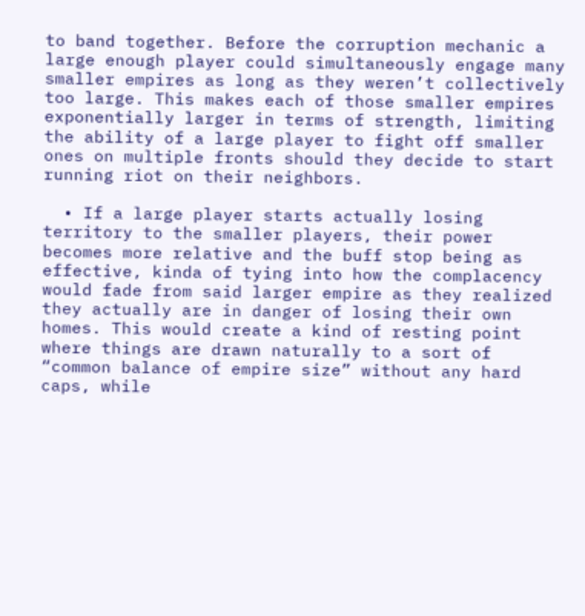to band together. Before the corruption mechanic a large enough player could simultaneously engage many smaller empires as long as they weren’t collectively too large. This makes each of those smaller empires exponentially larger in terms of strength, limiting the ability of a large player to fight off smaller ones on multiple fronts should they decide to start running riot on their neighbors.

  • If a large player starts actually losing territory to the smaller players, their power becomes more relative and the buff stop being as effective, kinda of tying into how the complacency would fade from said larger empire as they realized they actually are in danger of losing their own homes. This would create a kind of resting point where things are drawn naturally to a sort of “common balance of empire size” without any hard caps, while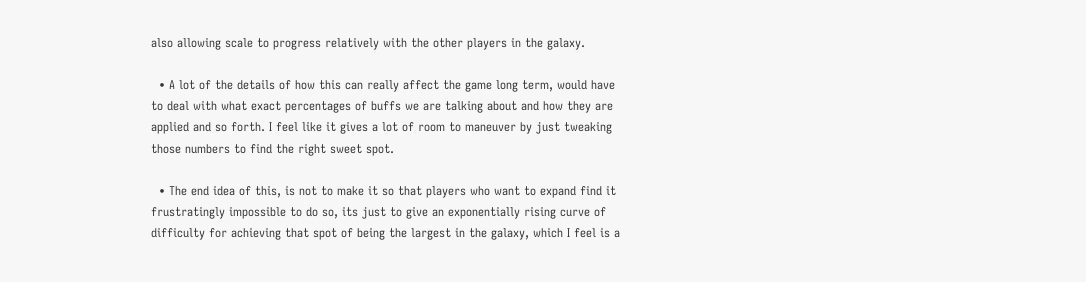also allowing scale to progress relatively with the other players in the galaxy.

  • A lot of the details of how this can really affect the game long term, would have to deal with what exact percentages of buffs we are talking about and how they are applied and so forth. I feel like it gives a lot of room to maneuver by just tweaking those numbers to find the right sweet spot.

  • The end idea of this, is not to make it so that players who want to expand find it frustratingly impossible to do so, its just to give an exponentially rising curve of difficulty for achieving that spot of being the largest in the galaxy, which I feel is a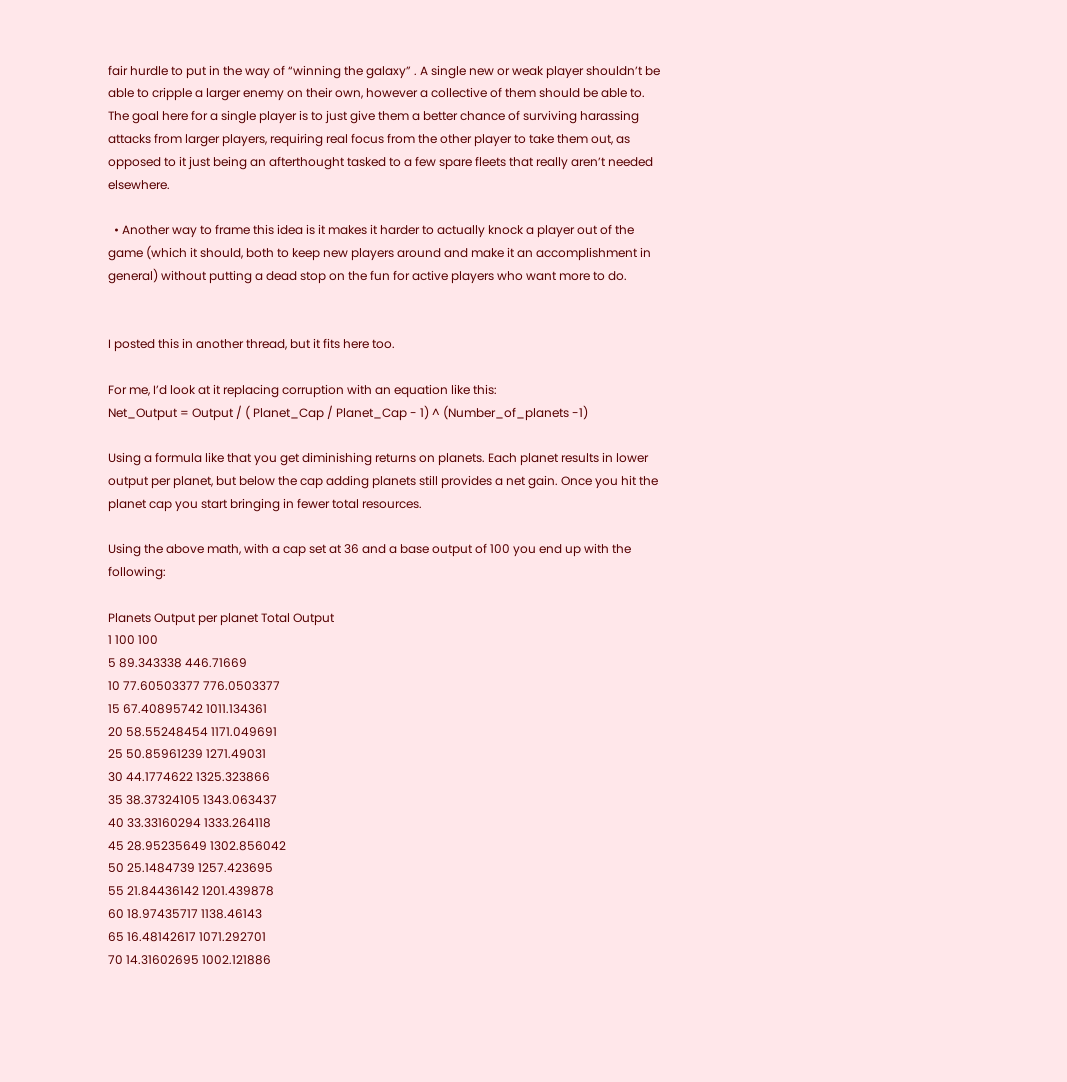fair hurdle to put in the way of “winning the galaxy” . A single new or weak player shouldn’t be able to cripple a larger enemy on their own, however a collective of them should be able to. The goal here for a single player is to just give them a better chance of surviving harassing attacks from larger players, requiring real focus from the other player to take them out, as opposed to it just being an afterthought tasked to a few spare fleets that really aren’t needed elsewhere.

  • Another way to frame this idea is it makes it harder to actually knock a player out of the game (which it should, both to keep new players around and make it an accomplishment in general) without putting a dead stop on the fun for active players who want more to do.


I posted this in another thread, but it fits here too.

For me, I’d look at it replacing corruption with an equation like this:
Net_Output = Output / ( Planet_Cap / Planet_Cap - 1) ^ (Number_of_planets -1)

Using a formula like that you get diminishing returns on planets. Each planet results in lower output per planet, but below the cap adding planets still provides a net gain. Once you hit the planet cap you start bringing in fewer total resources.

Using the above math, with a cap set at 36 and a base output of 100 you end up with the following:

Planets Output per planet Total Output
1 100 100
5 89.343338 446.71669
10 77.60503377 776.0503377
15 67.40895742 1011.134361
20 58.55248454 1171.049691
25 50.85961239 1271.49031
30 44.1774622 1325.323866
35 38.37324105 1343.063437
40 33.33160294 1333.264118
45 28.95235649 1302.856042
50 25.1484739 1257.423695
55 21.84436142 1201.439878
60 18.97435717 1138.46143
65 16.48142617 1071.292701
70 14.31602695 1002.121886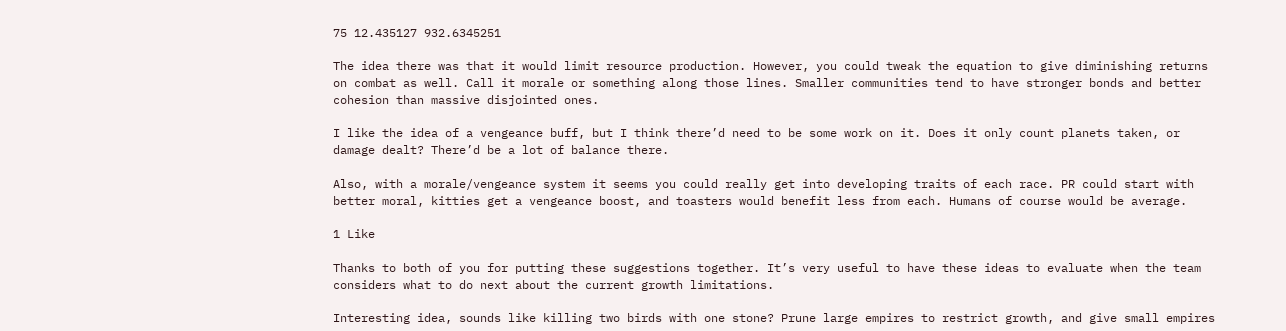75 12.435127 932.6345251

The idea there was that it would limit resource production. However, you could tweak the equation to give diminishing returns on combat as well. Call it morale or something along those lines. Smaller communities tend to have stronger bonds and better cohesion than massive disjointed ones.

I like the idea of a vengeance buff, but I think there’d need to be some work on it. Does it only count planets taken, or damage dealt? There’d be a lot of balance there.

Also, with a morale/vengeance system it seems you could really get into developing traits of each race. PR could start with better moral, kitties get a vengeance boost, and toasters would benefit less from each. Humans of course would be average.

1 Like

Thanks to both of you for putting these suggestions together. It’s very useful to have these ideas to evaluate when the team considers what to do next about the current growth limitations.

Interesting idea, sounds like killing two birds with one stone? Prune large empires to restrict growth, and give small empires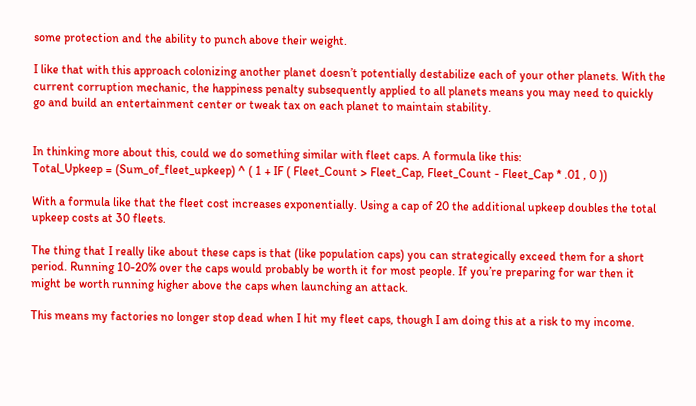some protection and the ability to punch above their weight.

I like that with this approach colonizing another planet doesn’t potentially destabilize each of your other planets. With the current corruption mechanic, the happiness penalty subsequently applied to all planets means you may need to quickly go and build an entertainment center or tweak tax on each planet to maintain stability.


In thinking more about this, could we do something similar with fleet caps. A formula like this:
Total_Upkeep = (Sum_of_fleet_upkeep) ^ ( 1 + IF ( Fleet_Count > Fleet_Cap, Fleet_Count - Fleet_Cap * .01 , 0 ))

With a formula like that the fleet cost increases exponentially. Using a cap of 20 the additional upkeep doubles the total upkeep costs at 30 fleets.

The thing that I really like about these caps is that (like population caps) you can strategically exceed them for a short period. Running 10-20% over the caps would probably be worth it for most people. If you’re preparing for war then it might be worth running higher above the caps when launching an attack.

This means my factories no longer stop dead when I hit my fleet caps, though I am doing this at a risk to my income.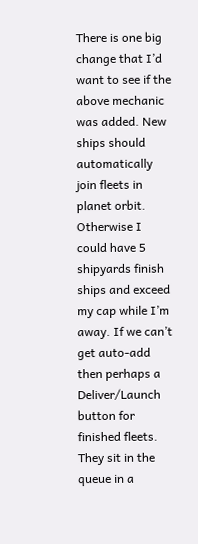There is one big change that I’d want to see if the above mechanic was added. New ships should automatically join fleets in planet orbit. Otherwise I could have 5 shipyards finish ships and exceed my cap while I’m away. If we can’t get auto-add then perhaps a Deliver/Launch button for finished fleets. They sit in the queue in a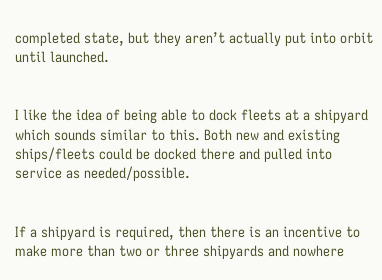completed state, but they aren’t actually put into orbit until launched.


I like the idea of being able to dock fleets at a shipyard which sounds similar to this. Both new and existing ships/fleets could be docked there and pulled into service as needed/possible.


If a shipyard is required, then there is an incentive to make more than two or three shipyards and nowhere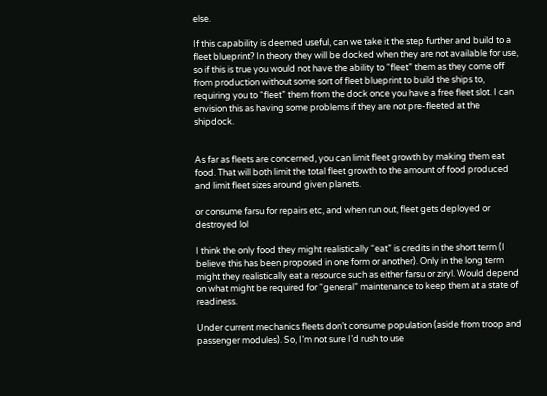else.

If this capability is deemed useful, can we take it the step further and build to a fleet blueprint? In theory they will be docked when they are not available for use, so if this is true you would not have the ability to “fleet” them as they come off from production without some sort of fleet blueprint to build the ships to, requiring you to “fleet” them from the dock once you have a free fleet slot. I can envision this as having some problems if they are not pre-fleeted at the shipdock.


As far as fleets are concerned, you can limit fleet growth by making them eat food. That will both limit the total fleet growth to the amount of food produced and limit fleet sizes around given planets.

or consume farsu for repairs etc, and when run out, fleet gets deployed or destroyed lol

I think the only food they might realistically “eat” is credits in the short term (I believe this has been proposed in one form or another). Only in the long term might they realistically eat a resource such as either farsu or ziryl. Would depend on what might be required for “general” maintenance to keep them at a state of readiness.

Under current mechanics fleets don’t consume population (aside from troop and passenger modules). So, I’m not sure I’d rush to use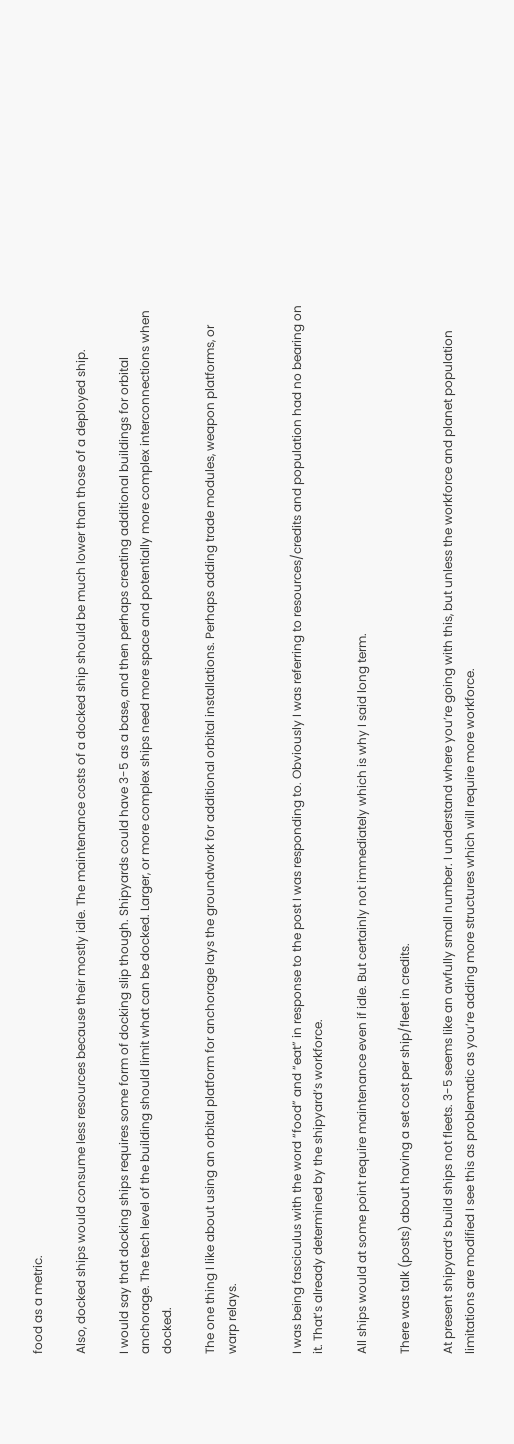food as a metric.

Also, docked ships would consume less resources because their mostly idle. The maintenance costs of a docked ship should be much lower than those of a deployed ship.

I would say that docking ships requires some form of docking slip though. Shipyards could have 3-5 as a base, and then perhaps creating additional buildings for orbital anchorage. The tech level of the building should limit what can be docked. Larger, or more complex ships need more space and potentially more complex interconnections when docked.

The one thing I like about using an orbital platform for anchorage lays the groundwork for additional orbital installations. Perhaps adding trade modules, weapon platforms, or warp relays.


I was being fasciculus with the word “food” and “eat” in response to the post I was responding to. Obviously I was referring to resources/credits and population had no bearing on it. That’s already determined by the shipyard’s workforce.

All ships would at some point require maintenance even if idle. But certainly not immediately which is why I said long term.

There was talk (posts) about having a set cost per ship/fleet in credits.

At present shipyard’s build ships not fleets. 3-5 seems like an awfully small number. I understand where you’re going with this, but unless the workforce and planet population limitations are modified I see this as problematic as you’re adding more structures which will require more workforce.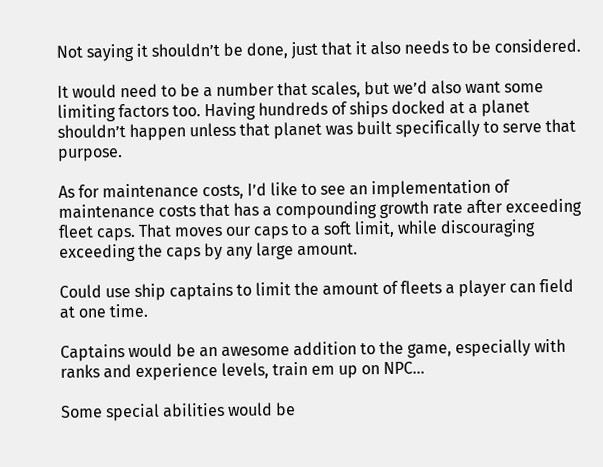Not saying it shouldn’t be done, just that it also needs to be considered.

It would need to be a number that scales, but we’d also want some limiting factors too. Having hundreds of ships docked at a planet shouldn’t happen unless that planet was built specifically to serve that purpose.

As for maintenance costs, I’d like to see an implementation of maintenance costs that has a compounding growth rate after exceeding fleet caps. That moves our caps to a soft limit, while discouraging exceeding the caps by any large amount.

Could use ship captains to limit the amount of fleets a player can field at one time.

Captains would be an awesome addition to the game, especially with ranks and experience levels, train em up on NPC…

Some special abilities would be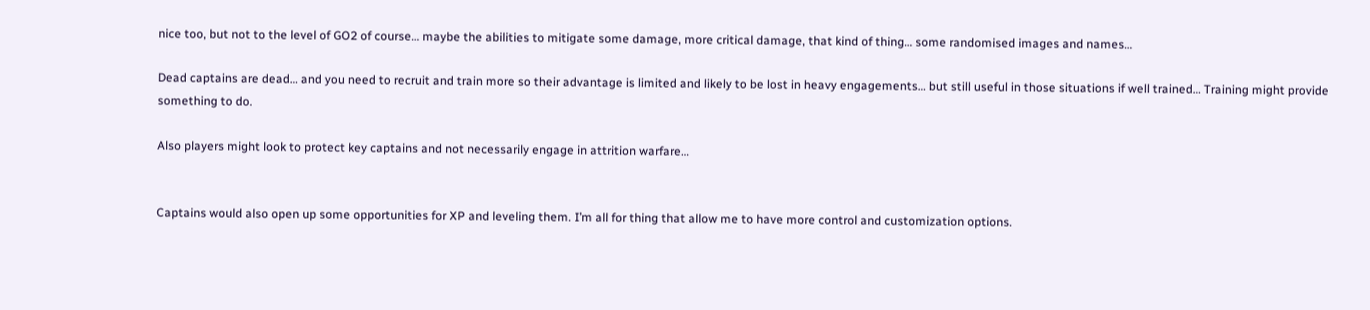nice too, but not to the level of GO2 of course… maybe the abilities to mitigate some damage, more critical damage, that kind of thing… some randomised images and names…

Dead captains are dead… and you need to recruit and train more so their advantage is limited and likely to be lost in heavy engagements… but still useful in those situations if well trained… Training might provide something to do.

Also players might look to protect key captains and not necessarily engage in attrition warfare…


Captains would also open up some opportunities for XP and leveling them. I’m all for thing that allow me to have more control and customization options.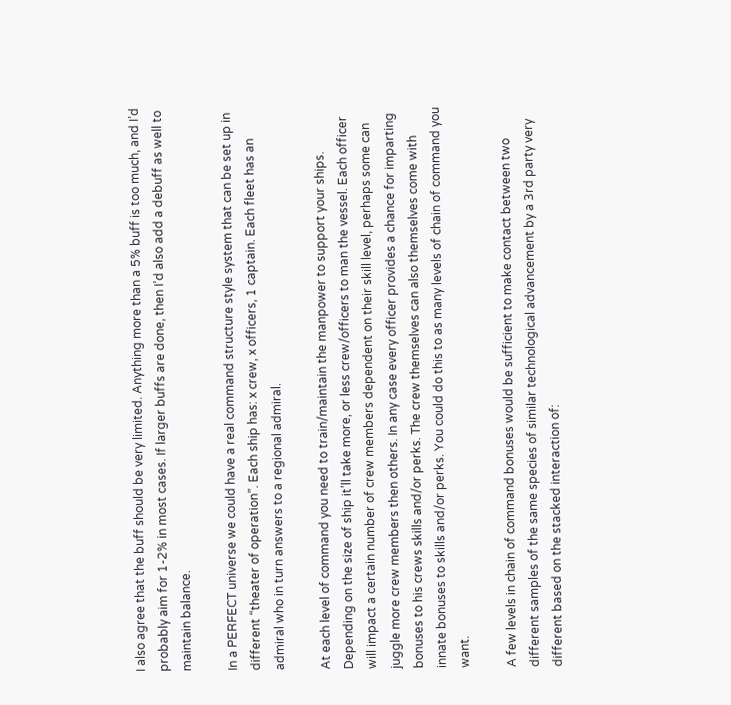I also agree that the buff should be very limited. Anything more than a 5% buff is too much, and I’d probably aim for 1-2% in most cases. If larger buffs are done, then I’d also add a debuff as well to maintain balance.

In a PERFECT universe we could have a real command structure style system that can be set up in different “theater of operation”. Each ship has: x crew, x officers, 1 captain. Each fleet has an admiral who in turn answers to a regional admiral.

At each level of command you need to train/maintain the manpower to support your ships. Depending on the size of ship it’ll take more, or less crew/officers to man the vessel. Each officer will impact a certain number of crew members dependent on their skill level, perhaps some can juggle more crew members then others. In any case every officer provides a chance for imparting bonuses to his crews skills and/or perks. The crew themselves can also themselves come with innate bonuses to skills and/or perks. You could do this to as many levels of chain of command you want.

A few levels in chain of command bonuses would be sufficient to make contact between two different samples of the same species of similar technological advancement by a 3rd party very different based on the stacked interaction of: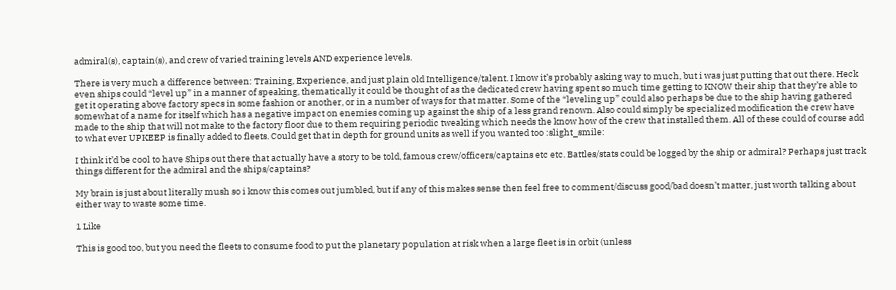admiral(s), captain(s), and crew of varied training levels AND experience levels.

There is very much a difference between: Training, Experience, and just plain old Intelligence/talent. I know it’s probably asking way to much, but i was just putting that out there. Heck even ships could “level up” in a manner of speaking, thematically it could be thought of as the dedicated crew having spent so much time getting to KNOW their ship that they’re able to get it operating above factory specs in some fashion or another, or in a number of ways for that matter. Some of the “leveling up” could also perhaps be due to the ship having gathered somewhat of a name for itself which has a negative impact on enemies coming up against the ship of a less grand renown. Also could simply be specialized modification the crew have made to the ship that will not make to the factory floor due to them requiring periodic tweaking which needs the know how of the crew that installed them. All of these could of course add to what ever UPKEEP is finally added to fleets. Could get that in depth for ground units as well if you wanted too :slight_smile:

I think it’d be cool to have Ships out there that actually have a story to be told, famous crew/officers/captains etc etc. Battles/stats could be logged by the ship or admiral? Perhaps just track things different for the admiral and the ships/captains?

My brain is just about literally mush so i know this comes out jumbled, but if any of this makes sense then feel free to comment/discuss good/bad doesn’t matter, just worth talking about either way to waste some time.

1 Like

This is good too, but you need the fleets to consume food to put the planetary population at risk when a large fleet is in orbit (unless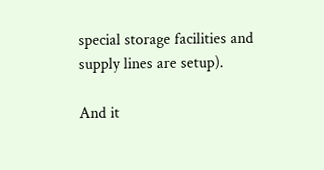special storage facilities and supply lines are setup).

And it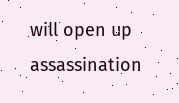will open up assassination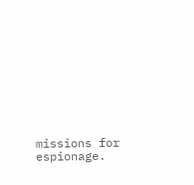missions for espionage.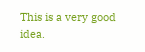This is a very good idea.